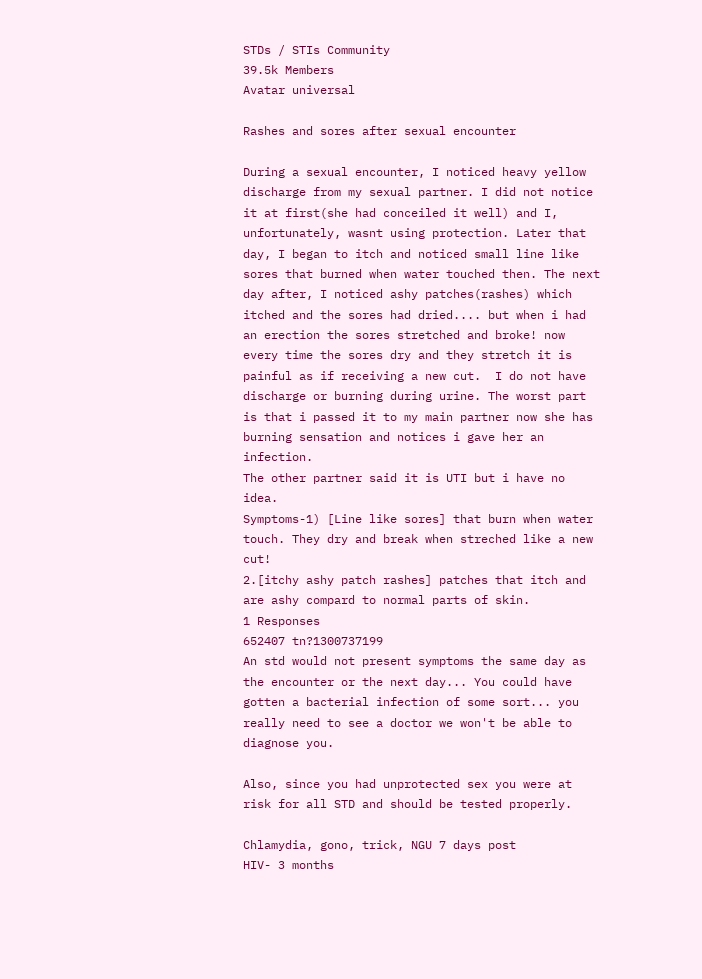STDs / STIs Community
39.5k Members
Avatar universal

Rashes and sores after sexual encounter

During a sexual encounter, I noticed heavy yellow discharge from my sexual partner. I did not notice it at first(she had conceiled it well) and I, unfortunately, wasnt using protection. Later that day, I began to itch and noticed small line like sores that burned when water touched then. The next day after, I noticed ashy patches(rashes) which itched and the sores had dried.... but when i had an erection the sores stretched and broke! now every time the sores dry and they stretch it is painful as if receiving a new cut.  I do not have discharge or burning during urine. The worst part is that i passed it to my main partner now she has burning sensation and notices i gave her an infection.
The other partner said it is UTI but i have no idea.
Symptoms-1) [Line like sores] that burn when water touch. They dry and break when streched like a new cut!
2.[itchy ashy patch rashes] patches that itch and are ashy compard to normal parts of skin.
1 Responses
652407 tn?1300737199
An std would not present symptoms the same day as the encounter or the next day... You could have gotten a bacterial infection of some sort... you really need to see a doctor we won't be able to diagnose you.

Also, since you had unprotected sex you were at risk for all STD and should be tested properly.

Chlamydia, gono, trick, NGU 7 days post
HIV- 3 months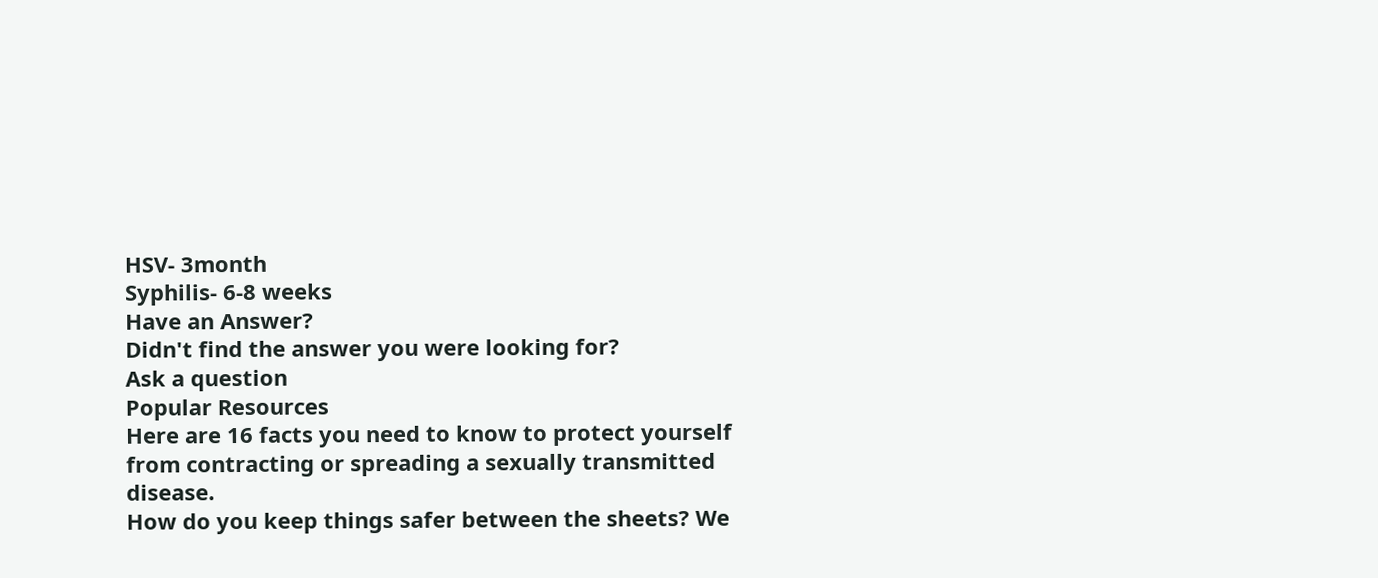HSV- 3month
Syphilis- 6-8 weeks
Have an Answer?
Didn't find the answer you were looking for?
Ask a question
Popular Resources
Here are 16 facts you need to know to protect yourself from contracting or spreading a sexually transmitted disease.
How do you keep things safer between the sheets? We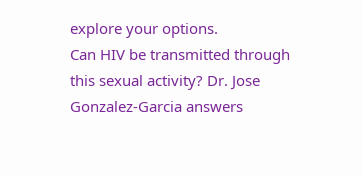explore your options.
Can HIV be transmitted through this sexual activity? Dr. Jose Gonzalez-Garcia answers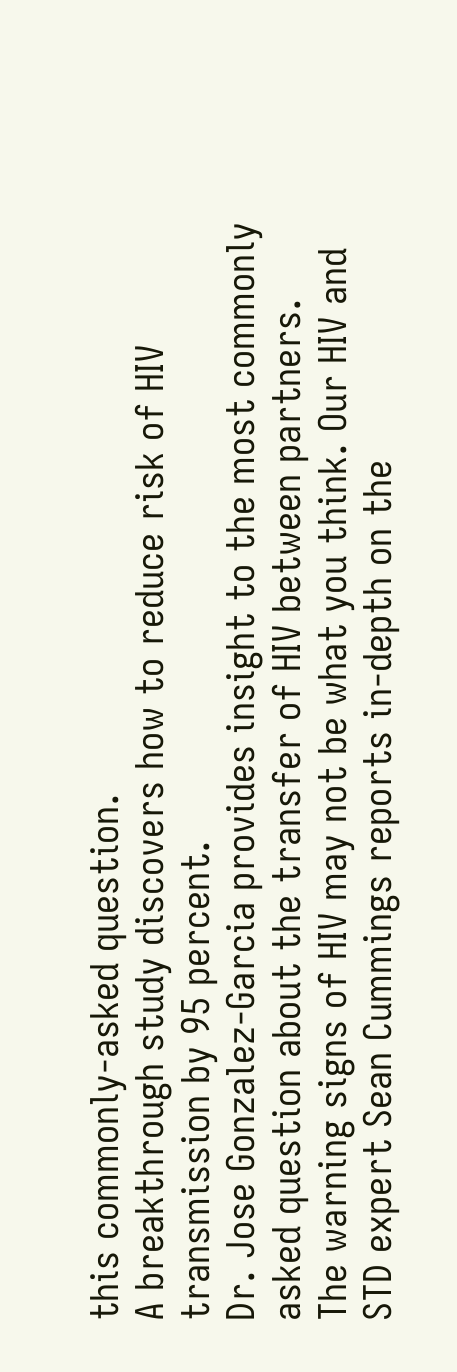this commonly-asked question.
A breakthrough study discovers how to reduce risk of HIV transmission by 95 percent.
Dr. Jose Gonzalez-Garcia provides insight to the most commonly asked question about the transfer of HIV between partners.
The warning signs of HIV may not be what you think. Our HIV and STD expert Sean Cummings reports in-depth on the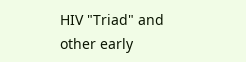HIV "Triad" and other early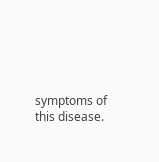symptoms of this disease.